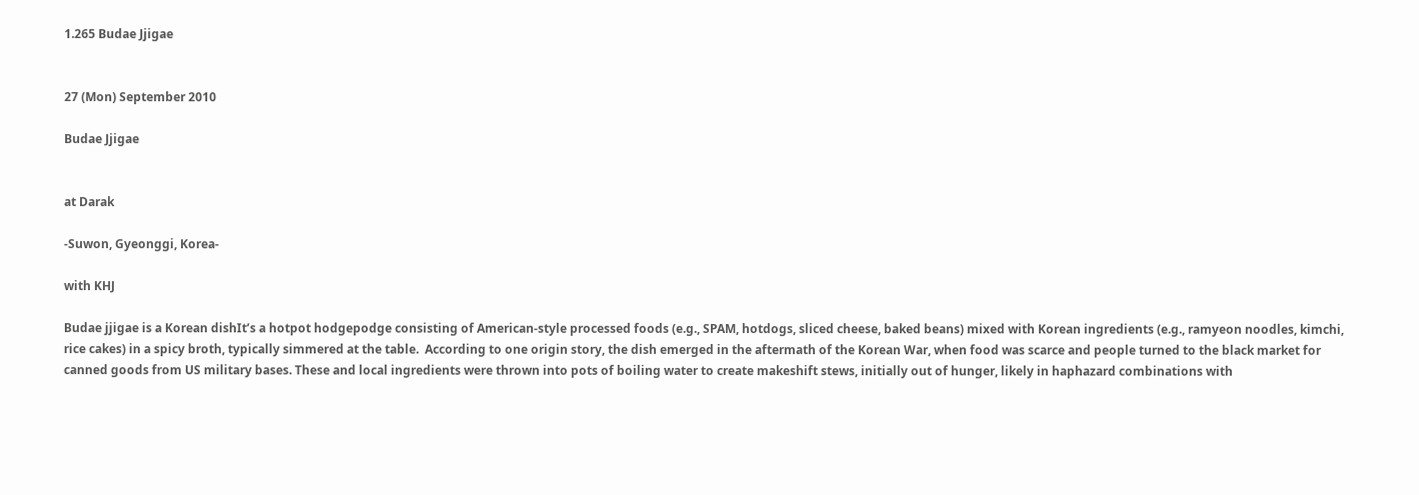1.265 Budae Jjigae


27 (Mon) September 2010

Budae Jjigae


at Darak

-Suwon, Gyeonggi, Korea-

with KHJ

Budae jjigae is a Korean dishIt’s a hotpot hodgepodge consisting of American-style processed foods (e.g., SPAM, hotdogs, sliced cheese, baked beans) mixed with Korean ingredients (e.g., ramyeon noodles, kimchi, rice cakes) in a spicy broth, typically simmered at the table.  According to one origin story, the dish emerged in the aftermath of the Korean War, when food was scarce and people turned to the black market for canned goods from US military bases. These and local ingredients were thrown into pots of boiling water to create makeshift stews, initially out of hunger, likely in haphazard combinations with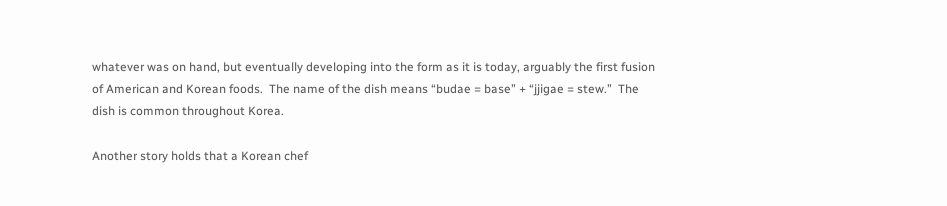whatever was on hand, but eventually developing into the form as it is today, arguably the first fusion of American and Korean foods.  The name of the dish means “budae = base” + “jjigae = stew.”  The dish is common throughout Korea.

Another story holds that a Korean chef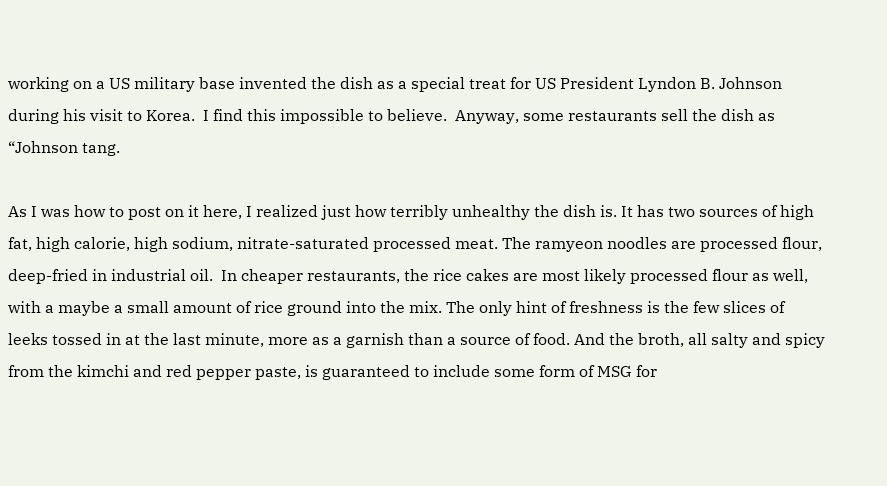working on a US military base invented the dish as a special treat for US President Lyndon B. Johnson during his visit to Korea.  I find this impossible to believe.  Anyway, some restaurants sell the dish as “Johnson tang.

As I was how to post on it here, I realized just how terribly unhealthy the dish is. It has two sources of high fat, high calorie, high sodium, nitrate-saturated processed meat. The ramyeon noodles are processed flour, deep-fried in industrial oil.  In cheaper restaurants, the rice cakes are most likely processed flour as well, with a maybe a small amount of rice ground into the mix. The only hint of freshness is the few slices of leeks tossed in at the last minute, more as a garnish than a source of food. And the broth, all salty and spicy from the kimchi and red pepper paste, is guaranteed to include some form of MSG for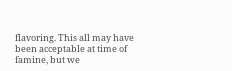flavoring. This all may have been acceptable at time of famine, but we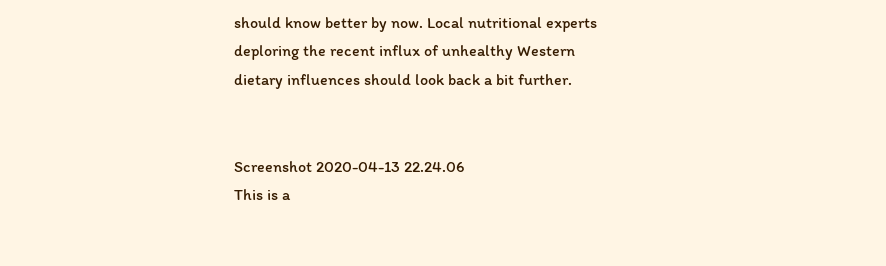should know better by now. Local nutritional experts deploring the recent influx of unhealthy Western dietary influences should look back a bit further.


Screenshot 2020-04-13 22.24.06
This is a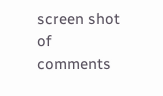screen shot of comments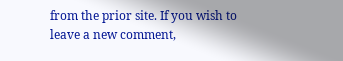from the prior site. If you wish to leave a new comment,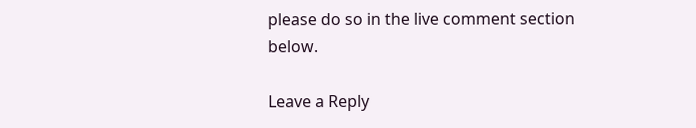please do so in the live comment section below.

Leave a Reply